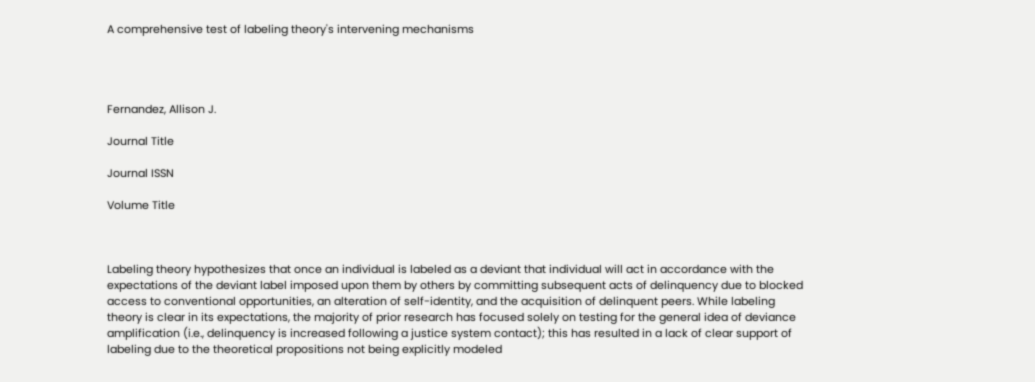A comprehensive test of labeling theory's intervening mechanisms




Fernandez, Allison J.

Journal Title

Journal ISSN

Volume Title



Labeling theory hypothesizes that once an individual is labeled as a deviant that individual will act in accordance with the expectations of the deviant label imposed upon them by others by committing subsequent acts of delinquency due to blocked access to conventional opportunities, an alteration of self-identity, and the acquisition of delinquent peers. While labeling theory is clear in its expectations, the majority of prior research has focused solely on testing for the general idea of deviance amplification (i.e., delinquency is increased following a justice system contact); this has resulted in a lack of clear support of labeling due to the theoretical propositions not being explicitly modeled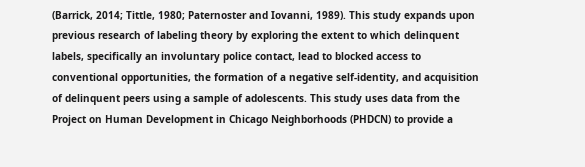(Barrick, 2014; Tittle, 1980; Paternoster and Iovanni, 1989). This study expands upon previous research of labeling theory by exploring the extent to which delinquent labels, specifically an involuntary police contact, lead to blocked access to conventional opportunities, the formation of a negative self-identity, and acquisition of delinquent peers using a sample of adolescents. This study uses data from the Project on Human Development in Chicago Neighborhoods (PHDCN) to provide a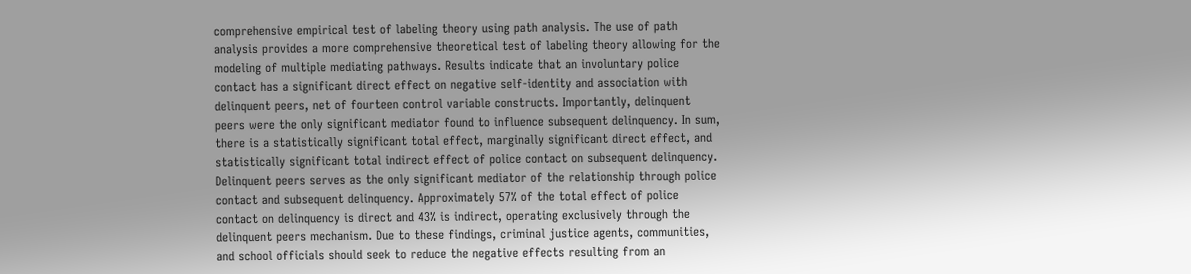comprehensive empirical test of labeling theory using path analysis. The use of path analysis provides a more comprehensive theoretical test of labeling theory allowing for the modeling of multiple mediating pathways. Results indicate that an involuntary police contact has a significant direct effect on negative self-identity and association with delinquent peers, net of fourteen control variable constructs. Importantly, delinquent peers were the only significant mediator found to influence subsequent delinquency. In sum, there is a statistically significant total effect, marginally significant direct effect, and statistically significant total indirect effect of police contact on subsequent delinquency. Delinquent peers serves as the only significant mediator of the relationship through police contact and subsequent delinquency. Approximately 57% of the total effect of police contact on delinquency is direct and 43% is indirect, operating exclusively through the delinquent peers mechanism. Due to these findings, criminal justice agents, communities, and school officials should seek to reduce the negative effects resulting from an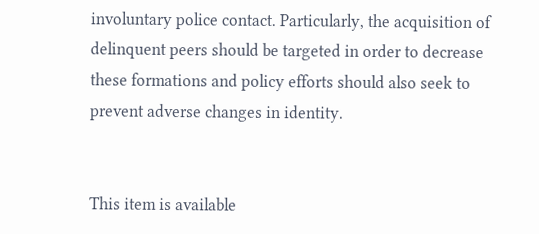involuntary police contact. Particularly, the acquisition of delinquent peers should be targeted in order to decrease these formations and policy efforts should also seek to prevent adverse changes in identity.


This item is available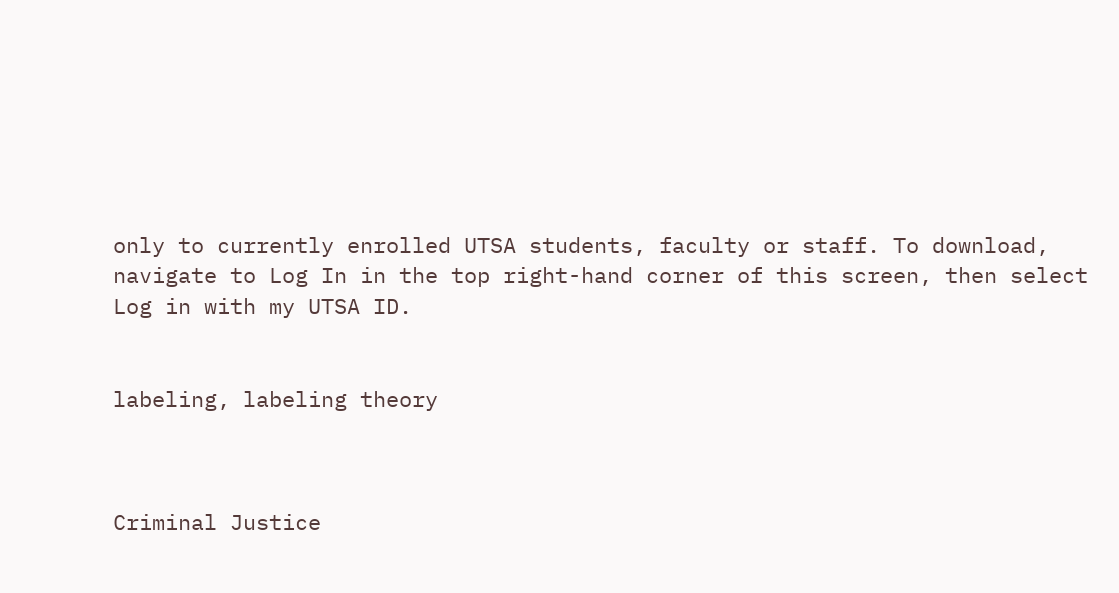only to currently enrolled UTSA students, faculty or staff. To download, navigate to Log In in the top right-hand corner of this screen, then select Log in with my UTSA ID.


labeling, labeling theory



Criminal Justice